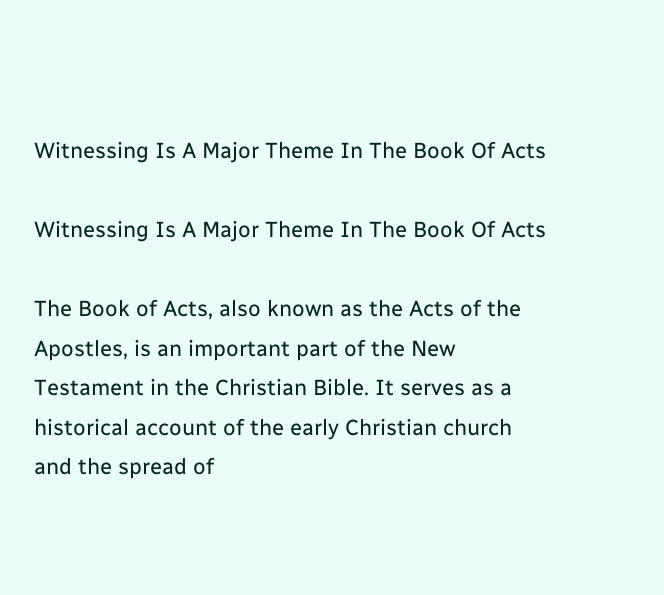Witnessing Is A Major Theme In The Book Of Acts

Witnessing Is A Major Theme In The Book Of Acts

The Book of Acts, also known as the Acts of the Apostles, is an important part of the New Testament in the Christian Bible. It serves as a historical account of the early Christian church and the spread of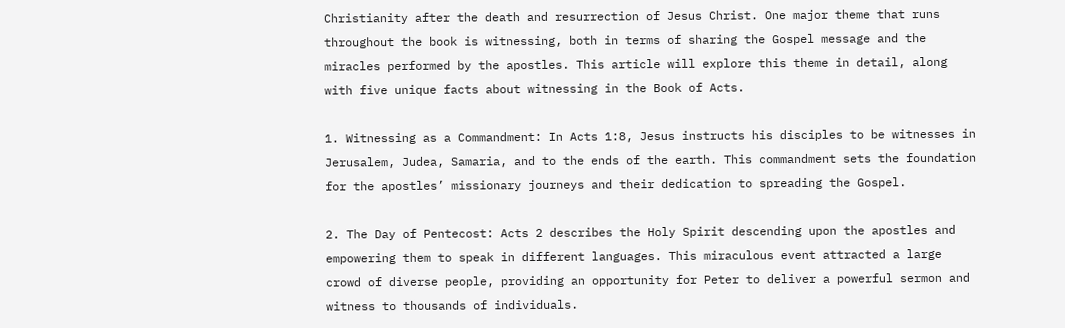Christianity after the death and resurrection of Jesus Christ. One major theme that runs throughout the book is witnessing, both in terms of sharing the Gospel message and the miracles performed by the apostles. This article will explore this theme in detail, along with five unique facts about witnessing in the Book of Acts.

1. Witnessing as a Commandment: In Acts 1:8, Jesus instructs his disciples to be witnesses in Jerusalem, Judea, Samaria, and to the ends of the earth. This commandment sets the foundation for the apostles’ missionary journeys and their dedication to spreading the Gospel.

2. The Day of Pentecost: Acts 2 describes the Holy Spirit descending upon the apostles and empowering them to speak in different languages. This miraculous event attracted a large crowd of diverse people, providing an opportunity for Peter to deliver a powerful sermon and witness to thousands of individuals.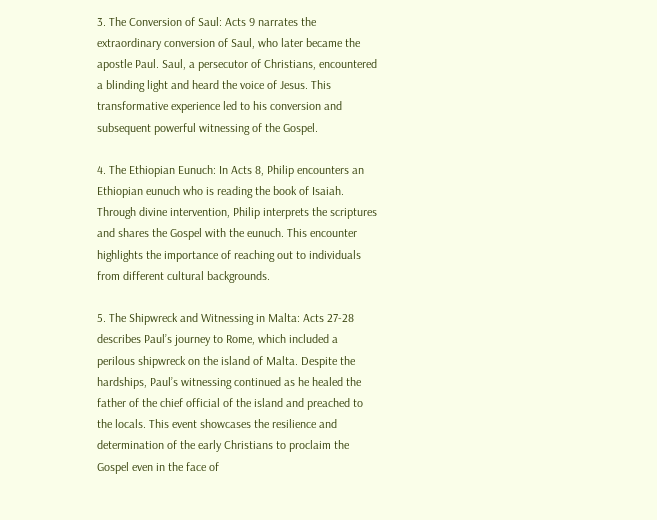3. The Conversion of Saul: Acts 9 narrates the extraordinary conversion of Saul, who later became the apostle Paul. Saul, a persecutor of Christians, encountered a blinding light and heard the voice of Jesus. This transformative experience led to his conversion and subsequent powerful witnessing of the Gospel.

4. The Ethiopian Eunuch: In Acts 8, Philip encounters an Ethiopian eunuch who is reading the book of Isaiah. Through divine intervention, Philip interprets the scriptures and shares the Gospel with the eunuch. This encounter highlights the importance of reaching out to individuals from different cultural backgrounds.

5. The Shipwreck and Witnessing in Malta: Acts 27-28 describes Paul’s journey to Rome, which included a perilous shipwreck on the island of Malta. Despite the hardships, Paul’s witnessing continued as he healed the father of the chief official of the island and preached to the locals. This event showcases the resilience and determination of the early Christians to proclaim the Gospel even in the face of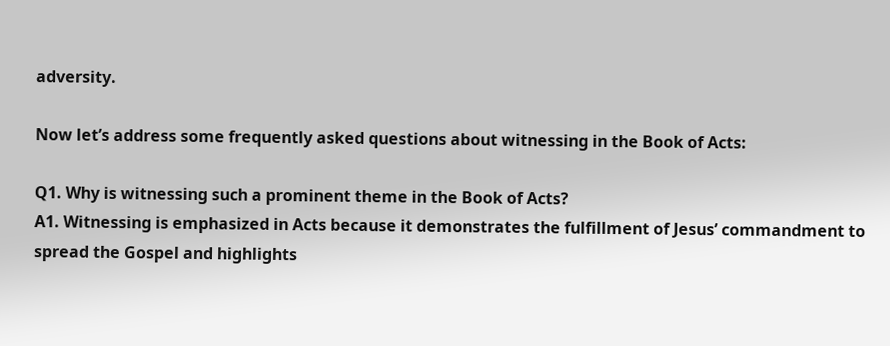adversity.

Now let’s address some frequently asked questions about witnessing in the Book of Acts:

Q1. Why is witnessing such a prominent theme in the Book of Acts?
A1. Witnessing is emphasized in Acts because it demonstrates the fulfillment of Jesus’ commandment to spread the Gospel and highlights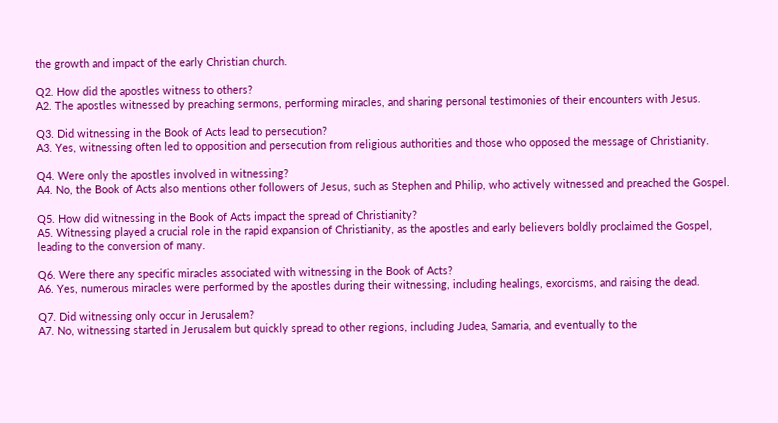the growth and impact of the early Christian church.

Q2. How did the apostles witness to others?
A2. The apostles witnessed by preaching sermons, performing miracles, and sharing personal testimonies of their encounters with Jesus.

Q3. Did witnessing in the Book of Acts lead to persecution?
A3. Yes, witnessing often led to opposition and persecution from religious authorities and those who opposed the message of Christianity.

Q4. Were only the apostles involved in witnessing?
A4. No, the Book of Acts also mentions other followers of Jesus, such as Stephen and Philip, who actively witnessed and preached the Gospel.

Q5. How did witnessing in the Book of Acts impact the spread of Christianity?
A5. Witnessing played a crucial role in the rapid expansion of Christianity, as the apostles and early believers boldly proclaimed the Gospel, leading to the conversion of many.

Q6. Were there any specific miracles associated with witnessing in the Book of Acts?
A6. Yes, numerous miracles were performed by the apostles during their witnessing, including healings, exorcisms, and raising the dead.

Q7. Did witnessing only occur in Jerusalem?
A7. No, witnessing started in Jerusalem but quickly spread to other regions, including Judea, Samaria, and eventually to the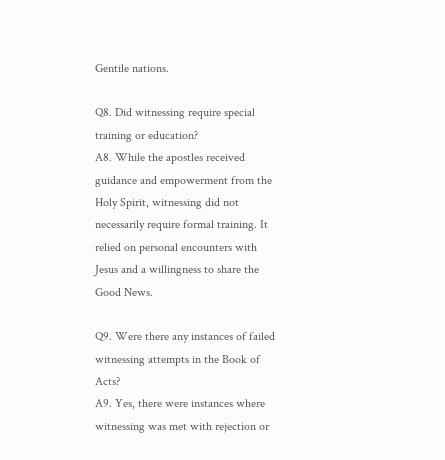Gentile nations.

Q8. Did witnessing require special training or education?
A8. While the apostles received guidance and empowerment from the Holy Spirit, witnessing did not necessarily require formal training. It relied on personal encounters with Jesus and a willingness to share the Good News.

Q9. Were there any instances of failed witnessing attempts in the Book of Acts?
A9. Yes, there were instances where witnessing was met with rejection or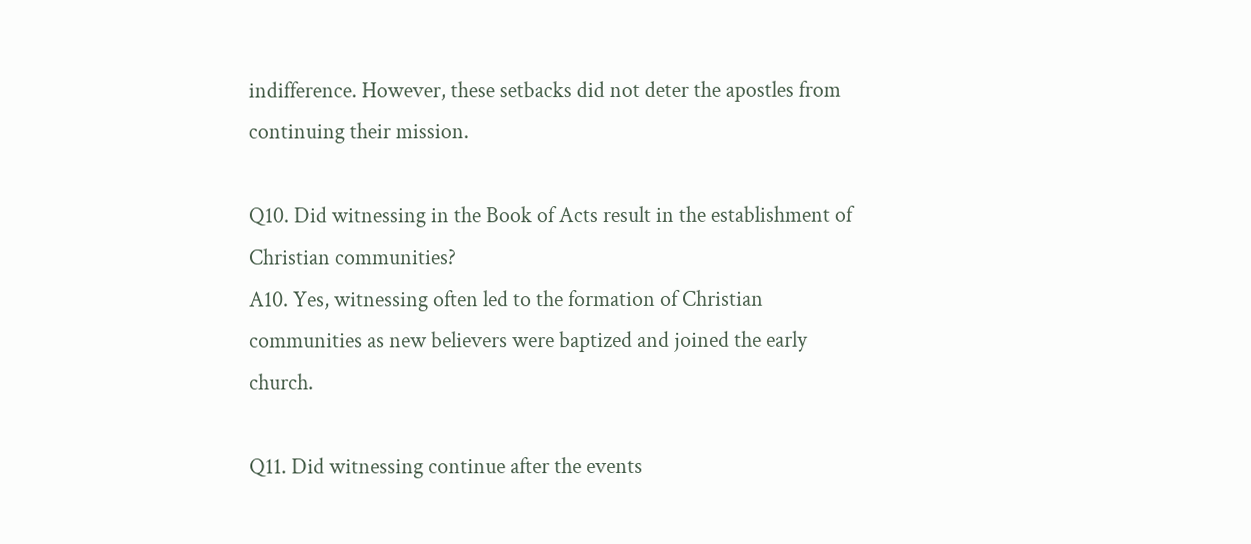indifference. However, these setbacks did not deter the apostles from continuing their mission.

Q10. Did witnessing in the Book of Acts result in the establishment of Christian communities?
A10. Yes, witnessing often led to the formation of Christian communities as new believers were baptized and joined the early church.

Q11. Did witnessing continue after the events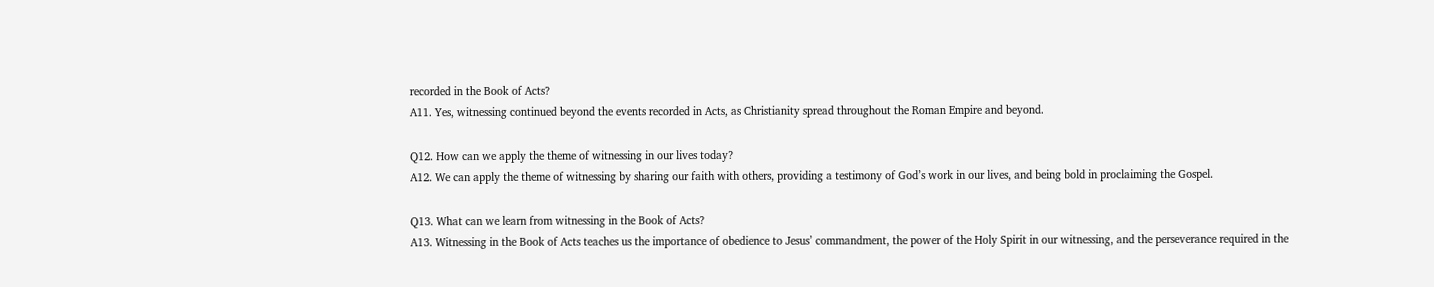recorded in the Book of Acts?
A11. Yes, witnessing continued beyond the events recorded in Acts, as Christianity spread throughout the Roman Empire and beyond.

Q12. How can we apply the theme of witnessing in our lives today?
A12. We can apply the theme of witnessing by sharing our faith with others, providing a testimony of God’s work in our lives, and being bold in proclaiming the Gospel.

Q13. What can we learn from witnessing in the Book of Acts?
A13. Witnessing in the Book of Acts teaches us the importance of obedience to Jesus’ commandment, the power of the Holy Spirit in our witnessing, and the perseverance required in the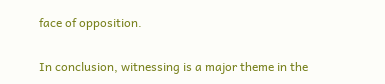face of opposition.

In conclusion, witnessing is a major theme in the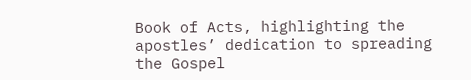Book of Acts, highlighting the apostles’ dedication to spreading the Gospel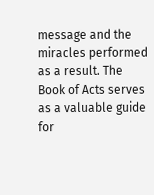message and the miracles performed as a result. The Book of Acts serves as a valuable guide for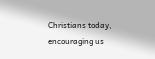Christians today, encouraging us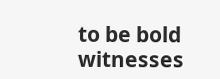to be bold witnesses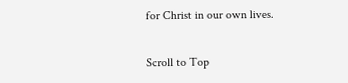for Christ in our own lives.

Scroll to Top